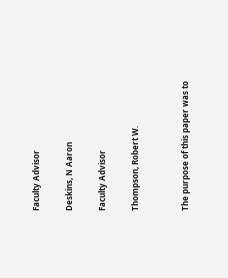Faculty Advisor

Deskins, N Aaron

Faculty Advisor

Thompson, Robert W.


The purpose of this paper was to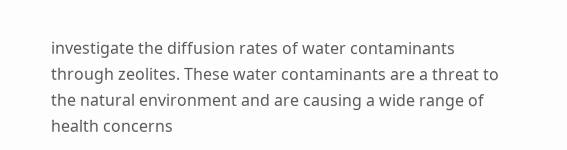investigate the diffusion rates of water contaminants through zeolites. These water contaminants are a threat to the natural environment and are causing a wide range of health concerns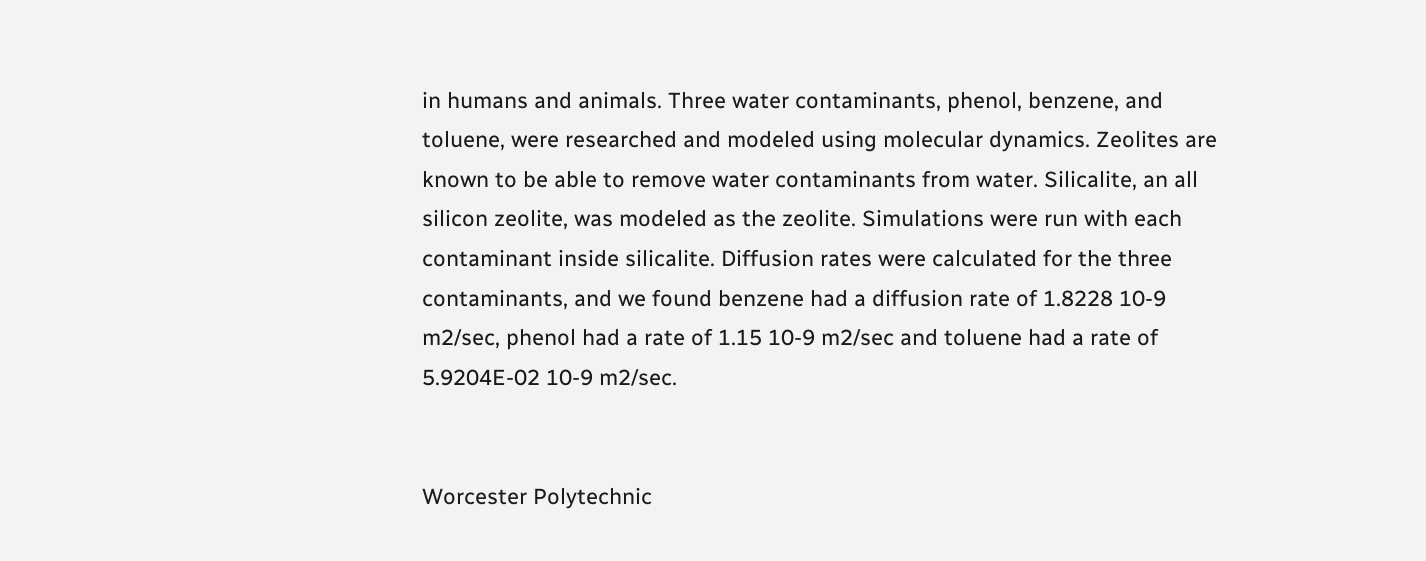in humans and animals. Three water contaminants, phenol, benzene, and toluene, were researched and modeled using molecular dynamics. Zeolites are known to be able to remove water contaminants from water. Silicalite, an all silicon zeolite, was modeled as the zeolite. Simulations were run with each contaminant inside silicalite. Diffusion rates were calculated for the three contaminants, and we found benzene had a diffusion rate of 1.8228 10-9 m2/sec, phenol had a rate of 1.15 10-9 m2/sec and toluene had a rate of 5.9204E-02 10-9 m2/sec.


Worcester Polytechnic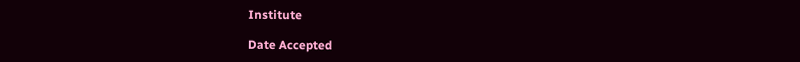Institute

Date Accepted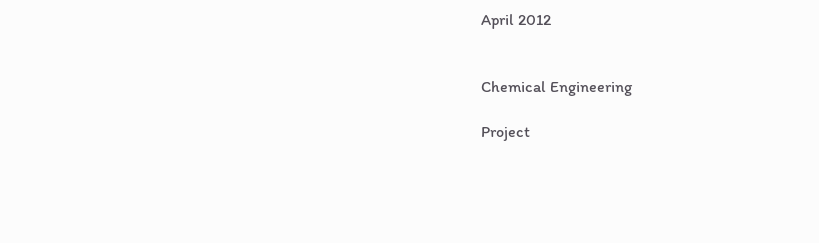April 2012


Chemical Engineering

Project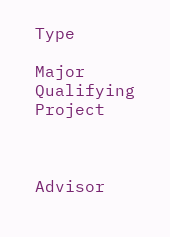Type

Major Qualifying Project



Advisor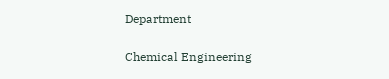Department

Chemical Engineering